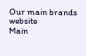Our main brands website
Main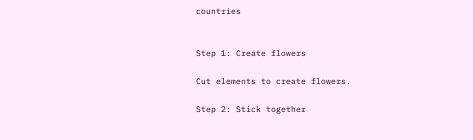countries


Step 1: Create flowers

Cut elements to create flowers.

Step 2: Stick together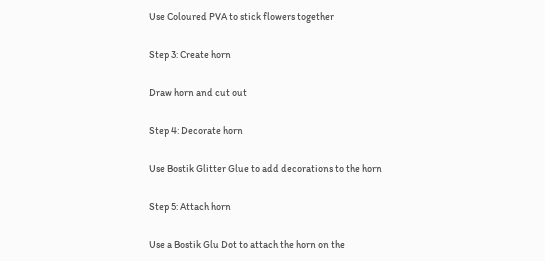Use Coloured PVA to stick flowers together

Step 3: Create horn

Draw horn and cut out

Step 4: Decorate horn

Use Bostik Glitter Glue to add decorations to the horn

Step 5: Attach horn

Use a Bostik Glu Dot to attach the horn on the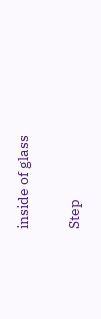inside of glass

Step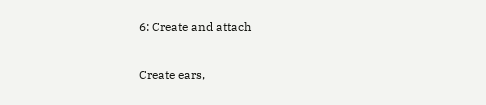6: Create and attach

Create ears,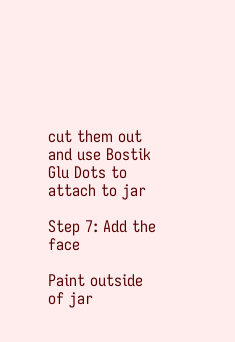cut them out and use Bostik Glu Dots to attach to jar

Step 7: Add the face

Paint outside of jar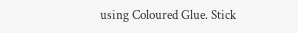using Coloured Glue. Stick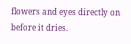flowers and eyes directly on before it dries.